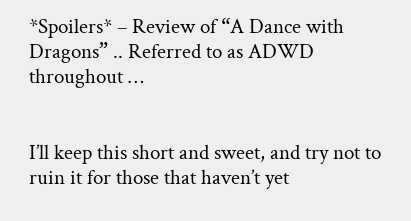*Spoilers* – Review of “A Dance with Dragons” .. Referred to as ADWD throughout …


I’ll keep this short and sweet, and try not to ruin it for those that haven’t yet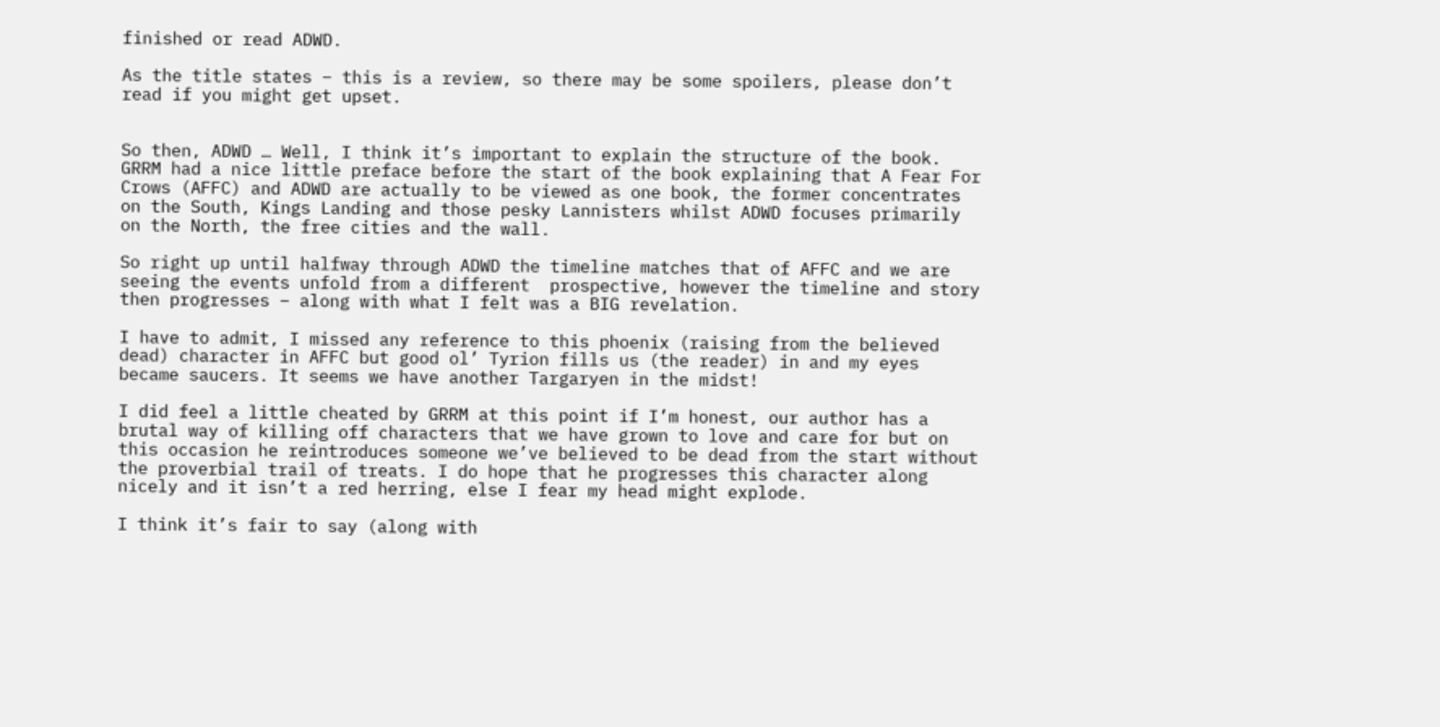finished or read ADWD.

As the title states – this is a review, so there may be some spoilers, please don’t read if you might get upset.


So then, ADWD … Well, I think it’s important to explain the structure of the book. GRRM had a nice little preface before the start of the book explaining that A Fear For Crows (AFFC) and ADWD are actually to be viewed as one book, the former concentrates on the South, Kings Landing and those pesky Lannisters whilst ADWD focuses primarily on the North, the free cities and the wall.

So right up until halfway through ADWD the timeline matches that of AFFC and we are seeing the events unfold from a different  prospective, however the timeline and story then progresses – along with what I felt was a BIG revelation.

I have to admit, I missed any reference to this phoenix (raising from the believed dead) character in AFFC but good ol’ Tyrion fills us (the reader) in and my eyes became saucers. It seems we have another Targaryen in the midst!

I did feel a little cheated by GRRM at this point if I’m honest, our author has a brutal way of killing off characters that we have grown to love and care for but on this occasion he reintroduces someone we’ve believed to be dead from the start without the proverbial trail of treats. I do hope that he progresses this character along nicely and it isn’t a red herring, else I fear my head might explode.

I think it’s fair to say (along with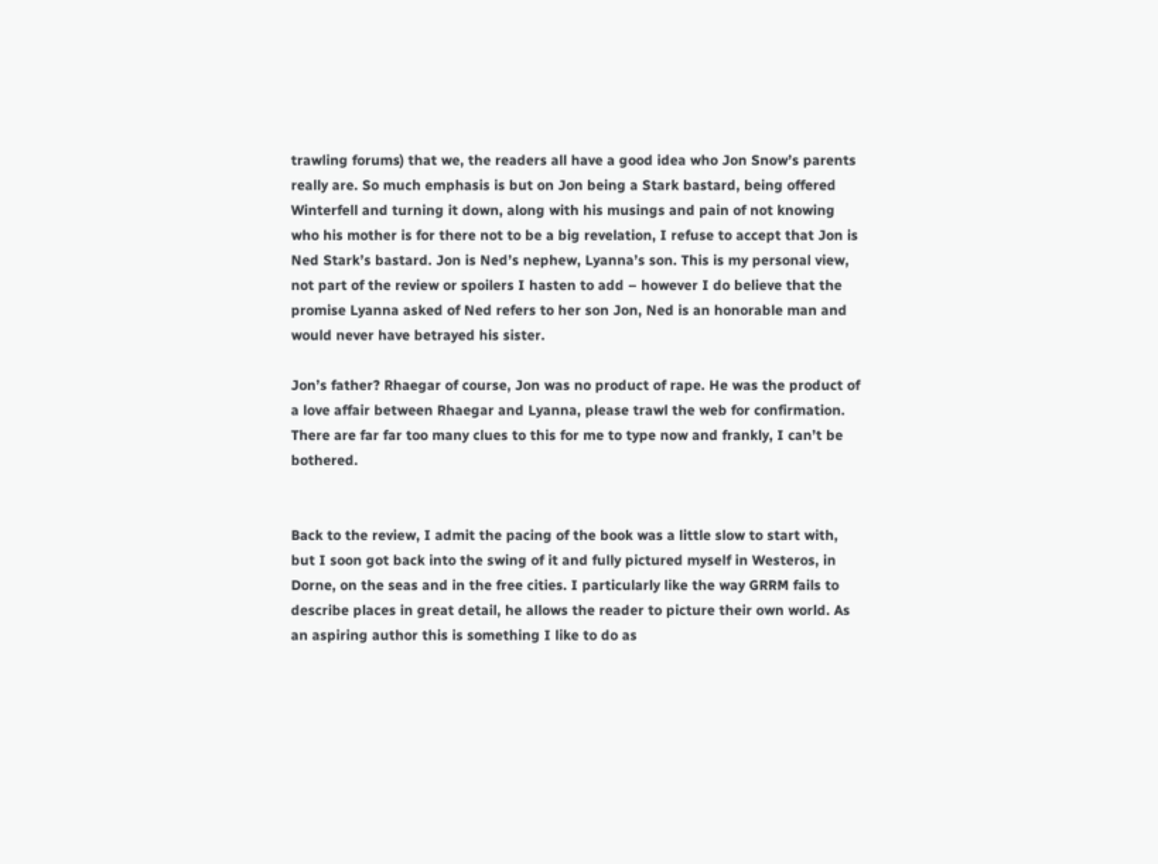trawling forums) that we, the readers all have a good idea who Jon Snow’s parents really are. So much emphasis is but on Jon being a Stark bastard, being offered Winterfell and turning it down, along with his musings and pain of not knowing who his mother is for there not to be a big revelation, I refuse to accept that Jon is Ned Stark’s bastard. Jon is Ned’s nephew, Lyanna’s son. This is my personal view, not part of the review or spoilers I hasten to add – however I do believe that the promise Lyanna asked of Ned refers to her son Jon, Ned is an honorable man and would never have betrayed his sister.

Jon’s father? Rhaegar of course, Jon was no product of rape. He was the product of a love affair between Rhaegar and Lyanna, please trawl the web for confirmation. There are far far too many clues to this for me to type now and frankly, I can’t be bothered.


Back to the review, I admit the pacing of the book was a little slow to start with, but I soon got back into the swing of it and fully pictured myself in Westeros, in Dorne, on the seas and in the free cities. I particularly like the way GRRM fails to describe places in great detail, he allows the reader to picture their own world. As an aspiring author this is something I like to do as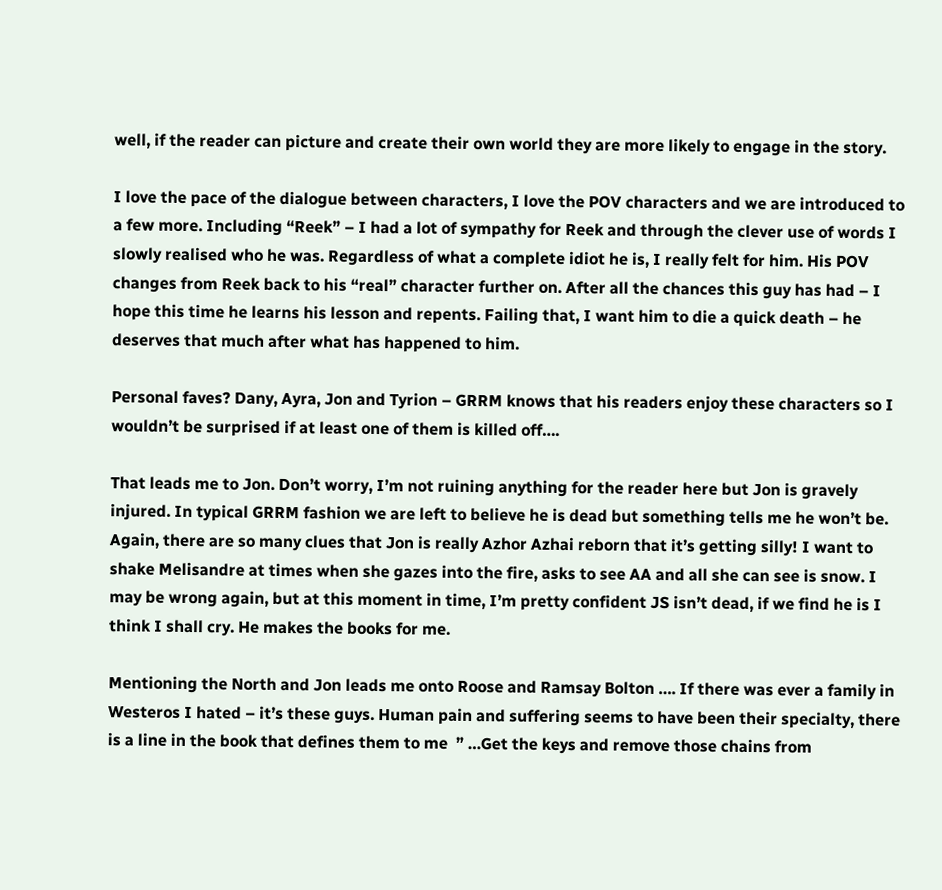well, if the reader can picture and create their own world they are more likely to engage in the story.

I love the pace of the dialogue between characters, I love the POV characters and we are introduced to a few more. Including “Reek” – I had a lot of sympathy for Reek and through the clever use of words I slowly realised who he was. Regardless of what a complete idiot he is, I really felt for him. His POV changes from Reek back to his “real” character further on. After all the chances this guy has had – I hope this time he learns his lesson and repents. Failing that, I want him to die a quick death – he deserves that much after what has happened to him.

Personal faves? Dany, Ayra, Jon and Tyrion – GRRM knows that his readers enjoy these characters so I wouldn’t be surprised if at least one of them is killed off….

That leads me to Jon. Don’t worry, I’m not ruining anything for the reader here but Jon is gravely injured. In typical GRRM fashion we are left to believe he is dead but something tells me he won’t be. Again, there are so many clues that Jon is really Azhor Azhai reborn that it’s getting silly! I want to shake Melisandre at times when she gazes into the fire, asks to see AA and all she can see is snow. I may be wrong again, but at this moment in time, I’m pretty confident JS isn’t dead, if we find he is I think I shall cry. He makes the books for me.

Mentioning the North and Jon leads me onto Roose and Ramsay Bolton …. If there was ever a family in Westeros I hated – it’s these guys. Human pain and suffering seems to have been their specialty, there is a line in the book that defines them to me  ” …Get the keys and remove those chains from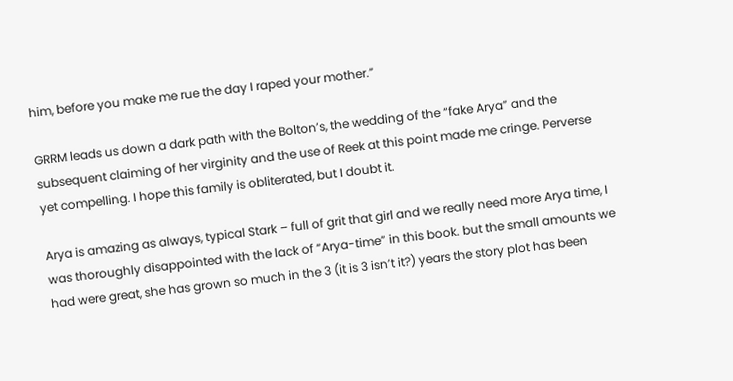him, before you make me rue the day I raped your mother.”

GRRM leads us down a dark path with the Bolton’s, the wedding of the “fake Arya” and the subsequent claiming of her virginity and the use of Reek at this point made me cringe. Perverse yet compelling. I hope this family is obliterated, but I doubt it.

Arya is amazing as always, typical Stark – full of grit that girl and we really need more Arya time, I was thoroughly disappointed with the lack of “Arya-time” in this book. but the small amounts we had were great, she has grown so much in the 3 (it is 3 isn’t it?) years the story plot has been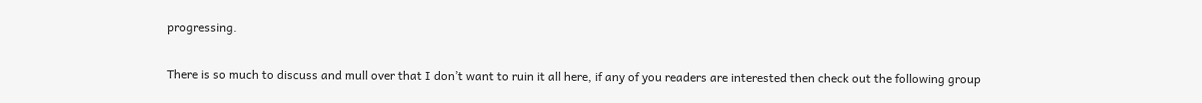progressing.

There is so much to discuss and mull over that I don’t want to ruin it all here, if any of you readers are interested then check out the following group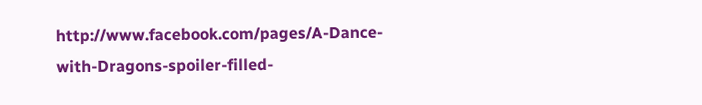http://www.facebook.com/pages/A-Dance-with-Dragons-spoiler-filled-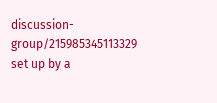discussion-group/215985345113329 set up by a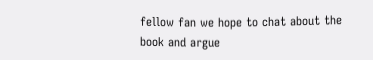fellow fan we hope to chat about the book and argue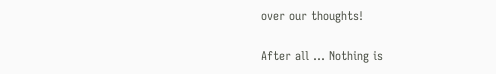over our thoughts!

After all … Nothing is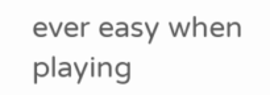ever easy when playing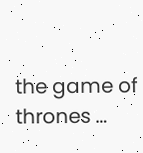the game of thrones …